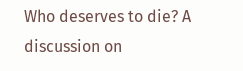Who deserves to die? A discussion on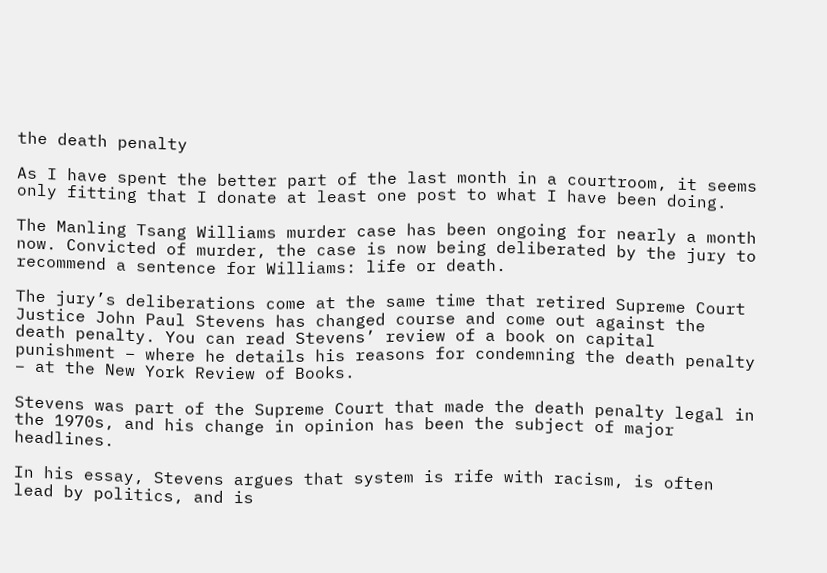the death penalty

As I have spent the better part of the last month in a courtroom, it seems only fitting that I donate at least one post to what I have been doing.

The Manling Tsang Williams murder case has been ongoing for nearly a month now. Convicted of murder, the case is now being deliberated by the jury to recommend a sentence for Williams: life or death.

The jury’s deliberations come at the same time that retired Supreme Court Justice John Paul Stevens has changed course and come out against the death penalty. You can read Stevens’ review of a book on capital punishment – where he details his reasons for condemning the death penalty – at the New York Review of Books.

Stevens was part of the Supreme Court that made the death penalty legal in the 1970s, and his change in opinion has been the subject of major headlines.

In his essay, Stevens argues that system is rife with racism, is often lead by politics, and is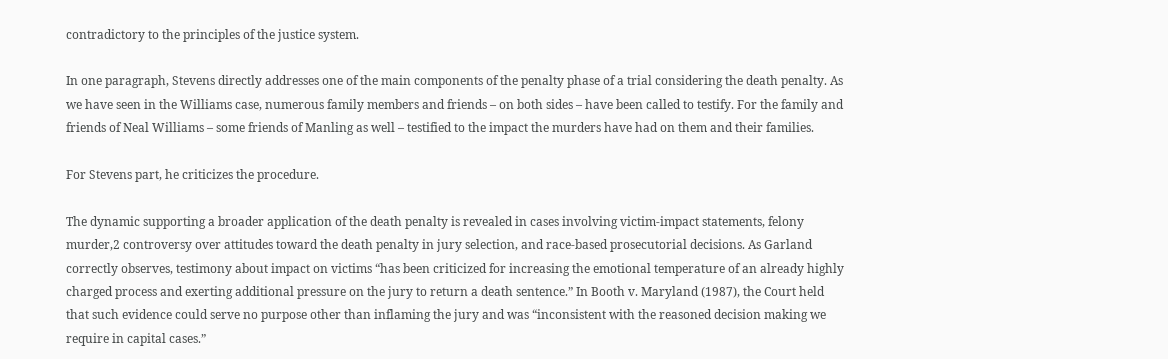contradictory to the principles of the justice system.

In one paragraph, Stevens directly addresses one of the main components of the penalty phase of a trial considering the death penalty. As we have seen in the Williams case, numerous family members and friends – on both sides – have been called to testify. For the family and friends of Neal Williams – some friends of Manling as well – testified to the impact the murders have had on them and their families.

For Stevens part, he criticizes the procedure.

The dynamic supporting a broader application of the death penalty is revealed in cases involving victim-impact statements, felony murder,2 controversy over attitudes toward the death penalty in jury selection, and race-based prosecutorial decisions. As Garland correctly observes, testimony about impact on victims “has been criticized for increasing the emotional temperature of an already highly charged process and exerting additional pressure on the jury to return a death sentence.” In Booth v. Maryland (1987), the Court held that such evidence could serve no purpose other than inflaming the jury and was “inconsistent with the reasoned decision making we require in capital cases.”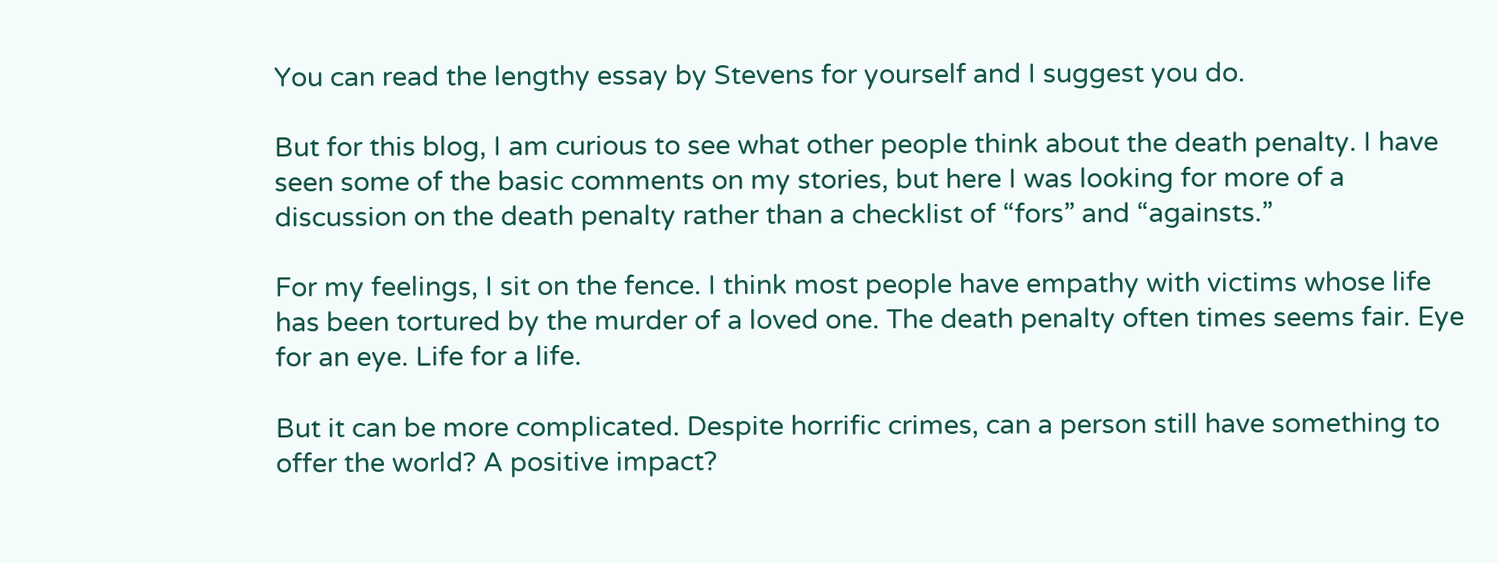You can read the lengthy essay by Stevens for yourself and I suggest you do.

But for this blog, I am curious to see what other people think about the death penalty. I have seen some of the basic comments on my stories, but here I was looking for more of a discussion on the death penalty rather than a checklist of “fors” and “againsts.”

For my feelings, I sit on the fence. I think most people have empathy with victims whose life has been tortured by the murder of a loved one. The death penalty often times seems fair. Eye for an eye. Life for a life.

But it can be more complicated. Despite horrific crimes, can a person still have something to offer the world? A positive impact?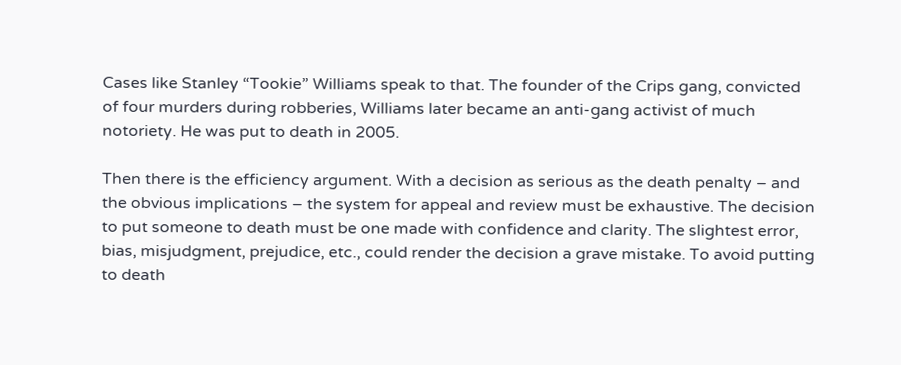Cases like Stanley “Tookie” Williams speak to that. The founder of the Crips gang, convicted of four murders during robberies, Williams later became an anti-gang activist of much notoriety. He was put to death in 2005.

Then there is the efficiency argument. With a decision as serious as the death penalty – and the obvious implications – the system for appeal and review must be exhaustive. The decision to put someone to death must be one made with confidence and clarity. The slightest error, bias, misjudgment, prejudice, etc., could render the decision a grave mistake. To avoid putting to death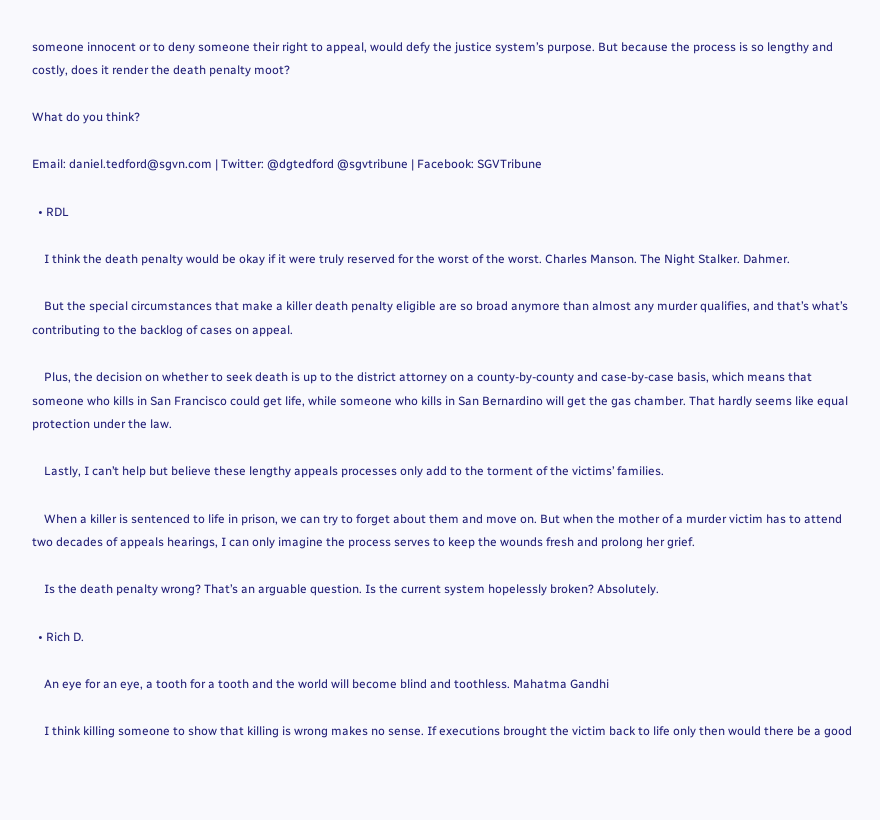someone innocent or to deny someone their right to appeal, would defy the justice system’s purpose. But because the process is so lengthy and costly, does it render the death penalty moot?

What do you think?

Email: daniel.tedford@sgvn.com | Twitter: @dgtedford @sgvtribune | Facebook: SGVTribune

  • RDL

    I think the death penalty would be okay if it were truly reserved for the worst of the worst. Charles Manson. The Night Stalker. Dahmer.

    But the special circumstances that make a killer death penalty eligible are so broad anymore than almost any murder qualifies, and that’s what’s contributing to the backlog of cases on appeal.

    Plus, the decision on whether to seek death is up to the district attorney on a county-by-county and case-by-case basis, which means that someone who kills in San Francisco could get life, while someone who kills in San Bernardino will get the gas chamber. That hardly seems like equal protection under the law.

    Lastly, I can’t help but believe these lengthy appeals processes only add to the torment of the victims’ families.

    When a killer is sentenced to life in prison, we can try to forget about them and move on. But when the mother of a murder victim has to attend two decades of appeals hearings, I can only imagine the process serves to keep the wounds fresh and prolong her grief.

    Is the death penalty wrong? That’s an arguable question. Is the current system hopelessly broken? Absolutely.

  • Rich D.

    An eye for an eye, a tooth for a tooth and the world will become blind and toothless. Mahatma Gandhi

    I think killing someone to show that killing is wrong makes no sense. If executions brought the victim back to life only then would there be a good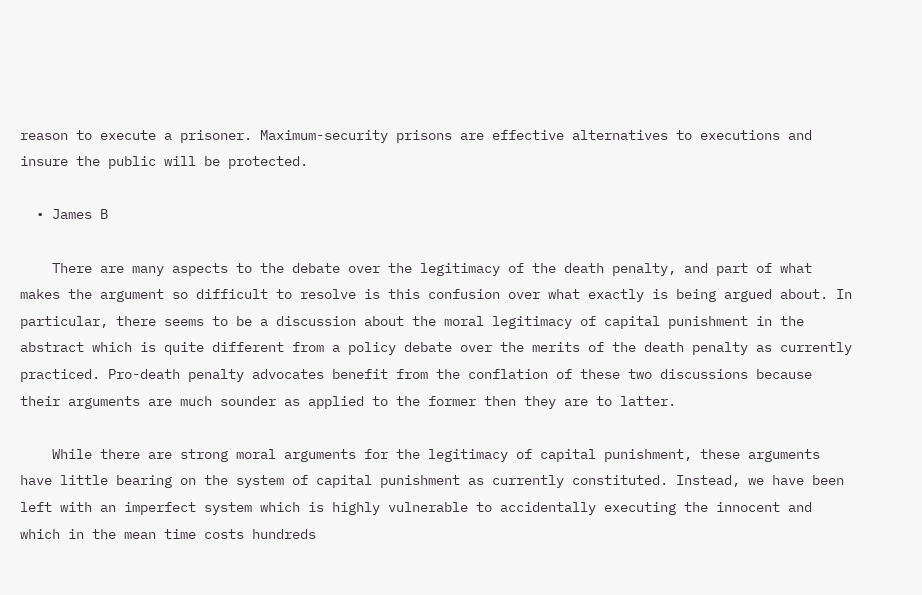reason to execute a prisoner. Maximum-security prisons are effective alternatives to executions and insure the public will be protected.

  • James B

    There are many aspects to the debate over the legitimacy of the death penalty, and part of what makes the argument so difficult to resolve is this confusion over what exactly is being argued about. In particular, there seems to be a discussion about the moral legitimacy of capital punishment in the abstract which is quite different from a policy debate over the merits of the death penalty as currently practiced. Pro-death penalty advocates benefit from the conflation of these two discussions because their arguments are much sounder as applied to the former then they are to latter.

    While there are strong moral arguments for the legitimacy of capital punishment, these arguments have little bearing on the system of capital punishment as currently constituted. Instead, we have been left with an imperfect system which is highly vulnerable to accidentally executing the innocent and which in the mean time costs hundreds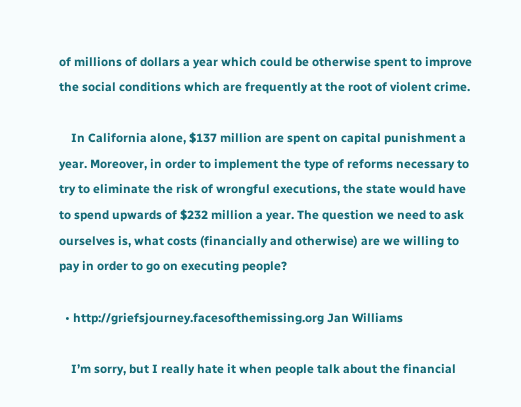of millions of dollars a year which could be otherwise spent to improve the social conditions which are frequently at the root of violent crime.

    In California alone, $137 million are spent on capital punishment a year. Moreover, in order to implement the type of reforms necessary to try to eliminate the risk of wrongful executions, the state would have to spend upwards of $232 million a year. The question we need to ask ourselves is, what costs (financially and otherwise) are we willing to pay in order to go on executing people?

  • http://griefsjourney.facesofthemissing.org Jan Williams

    I’m sorry, but I really hate it when people talk about the financial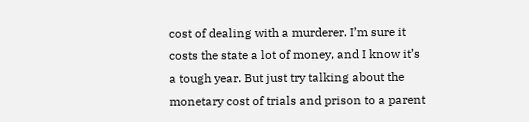cost of dealing with a murderer. I’m sure it costs the state a lot of money, and I know it’s a tough year. But just try talking about the monetary cost of trials and prison to a parent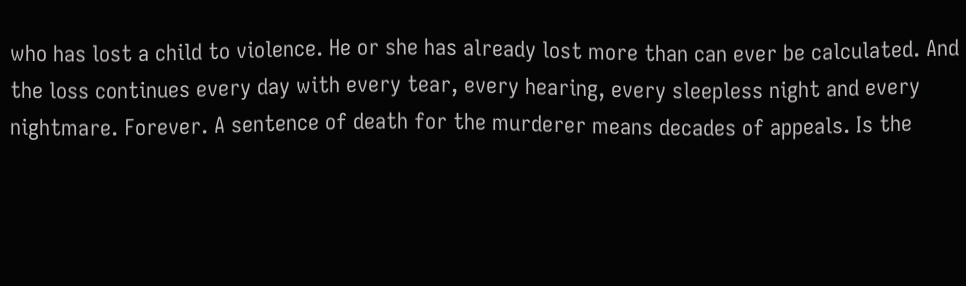who has lost a child to violence. He or she has already lost more than can ever be calculated. And the loss continues every day with every tear, every hearing, every sleepless night and every nightmare. Forever. A sentence of death for the murderer means decades of appeals. Is the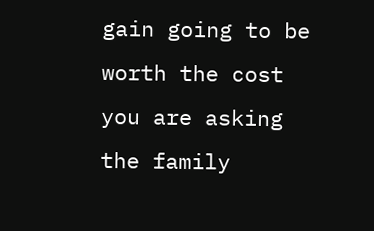gain going to be worth the cost you are asking the family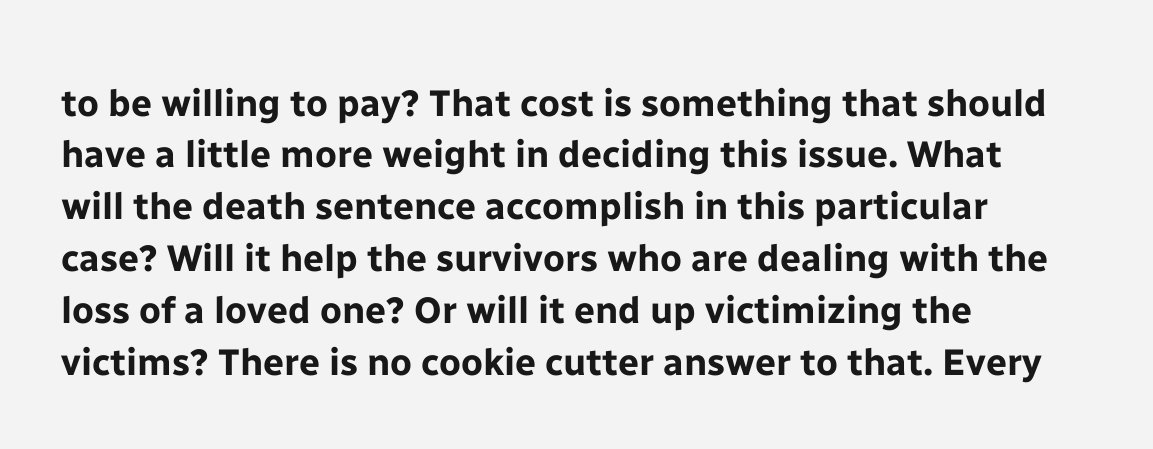to be willing to pay? That cost is something that should have a little more weight in deciding this issue. What will the death sentence accomplish in this particular case? Will it help the survivors who are dealing with the loss of a loved one? Or will it end up victimizing the victims? There is no cookie cutter answer to that. Every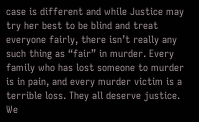case is different and while Justice may try her best to be blind and treat everyone fairly, there isn’t really any such thing as “fair” in murder. Every family who has lost someone to murder is in pain, and every murder victim is a terrible loss. They all deserve justice. We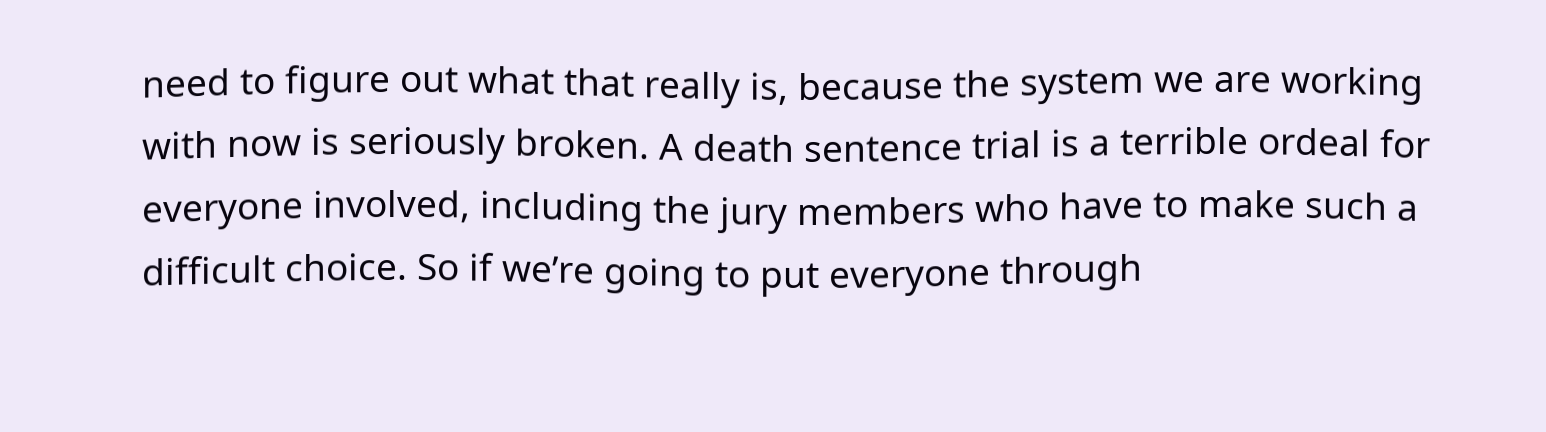need to figure out what that really is, because the system we are working with now is seriously broken. A death sentence trial is a terrible ordeal for everyone involved, including the jury members who have to make such a difficult choice. So if we’re going to put everyone through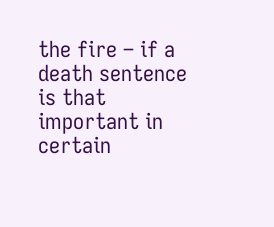the fire – if a death sentence is that important in certain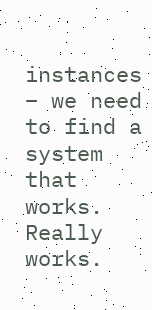instances – we need to find a system that works. Really works.